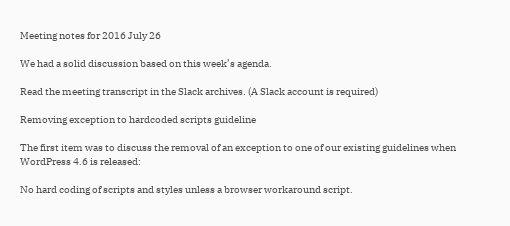Meeting notes for 2016 July 26

We had a solid discussion based on this week’s agenda.

Read the meeting transcript in the Slack archives. (A Slack account is required)

Removing exception to hardcoded scripts guideline

The first item was to discuss the removal of an exception to one of our existing guidelines when WordPress 4.6 is released:

No hard coding of scripts and styles unless a browser workaround script.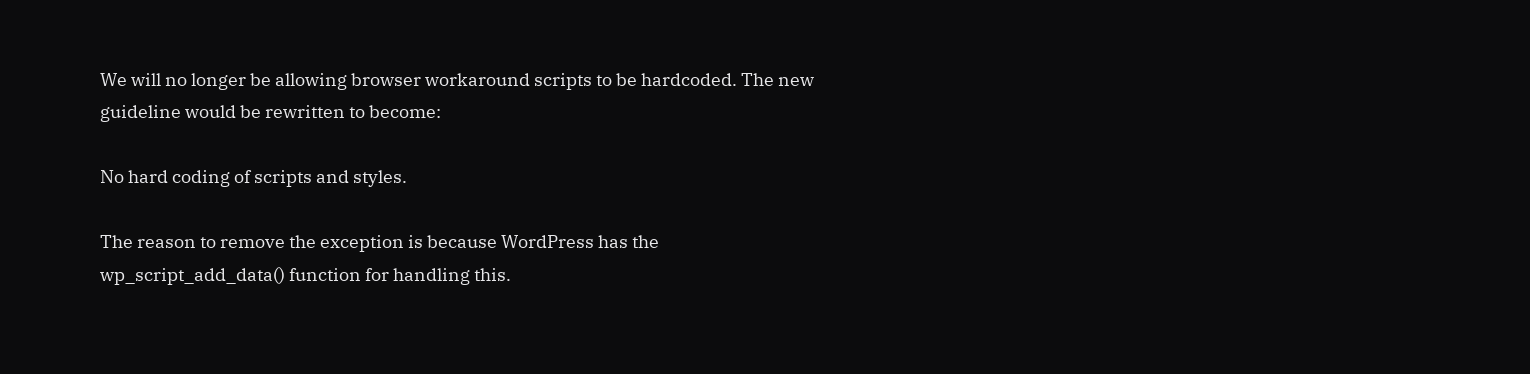We will no longer be allowing browser workaround scripts to be hardcoded. The new guideline would be rewritten to become:

No hard coding of scripts and styles.

The reason to remove the exception is because WordPress has the wp_script_add_data() function for handling this.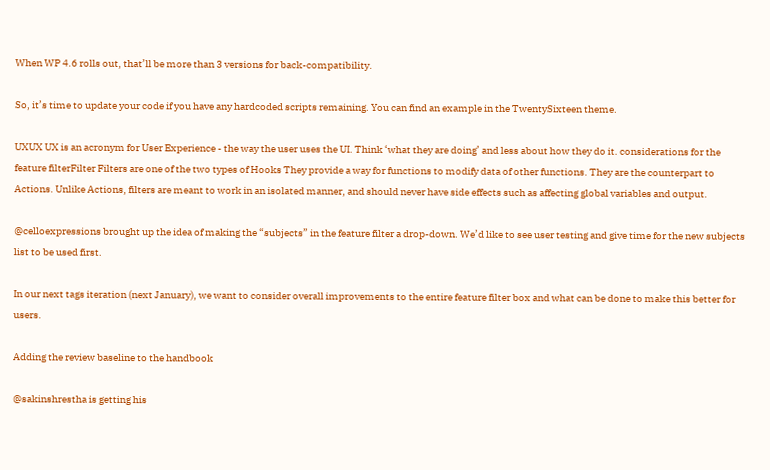When WP 4.6 rolls out, that’ll be more than 3 versions for back-compatibility.

So, it’s time to update your code if you have any hardcoded scripts remaining. You can find an example in the TwentySixteen theme.

UXUX UX is an acronym for User Experience - the way the user uses the UI. Think ‘what they are doing’ and less about how they do it. considerations for the feature filterFilter Filters are one of the two types of Hooks They provide a way for functions to modify data of other functions. They are the counterpart to Actions. Unlike Actions, filters are meant to work in an isolated manner, and should never have side effects such as affecting global variables and output.

@celloexpressions brought up the idea of making the “subjects” in the feature filter a drop-down. We’d like to see user testing and give time for the new subjects list to be used first.

In our next tags iteration (next January), we want to consider overall improvements to the entire feature filter box and what can be done to make this better for users.

Adding the review baseline to the handbook

@sakinshrestha is getting his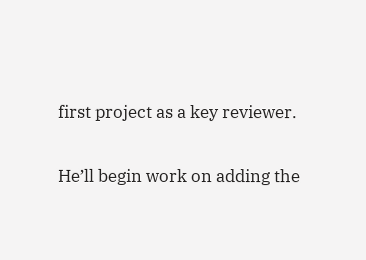first project as a key reviewer.

He’ll begin work on adding the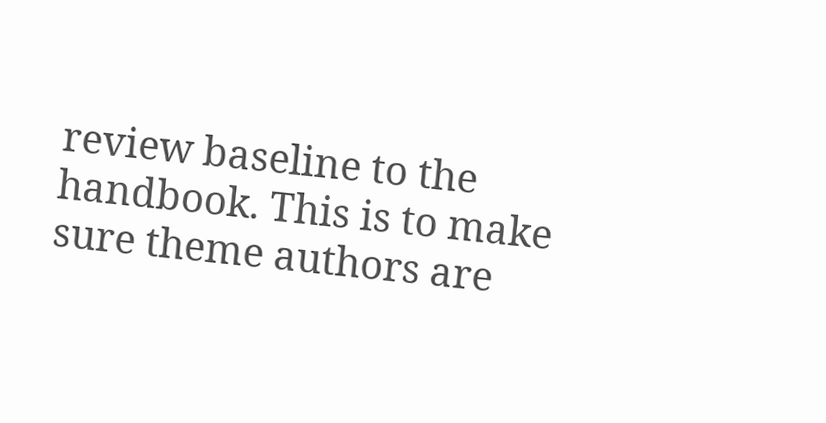review baseline to the handbook. This is to make sure theme authors are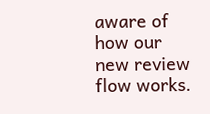aware of how our new review flow works.